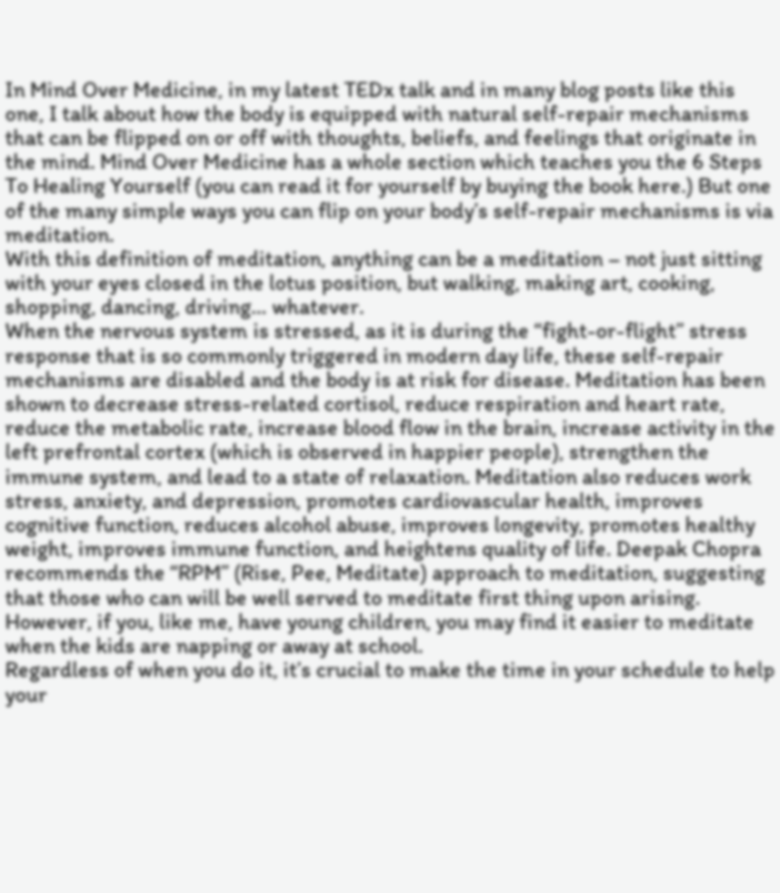In Mind Over Medicine, in my latest TEDx talk and in many blog posts like this one, I talk about how the body is equipped with natural self-repair mechanisms that can be flipped on or off with thoughts, beliefs, and feelings that originate in the mind. Mind Over Medicine has a whole section which teaches you the 6 Steps To Healing Yourself (you can read it for yourself by buying the book here.) But one of the many simple ways you can flip on your body’s self-repair mechanisms is via meditation.
With this definition of meditation, anything can be a meditation – not just sitting with your eyes closed in the lotus position, but walking, making art, cooking, shopping, dancing, driving… whatever.
When the nervous system is stressed, as it is during the “fight-or-flight” stress response that is so commonly triggered in modern day life, these self-repair mechanisms are disabled and the body is at risk for disease. Meditation has been shown to decrease stress-related cortisol, reduce respiration and heart rate, reduce the metabolic rate, increase blood flow in the brain, increase activity in the left prefrontal cortex (which is observed in happier people), strengthen the immune system, and lead to a state of relaxation. Meditation also reduces work stress, anxiety, and depression, promotes cardiovascular health, improves cognitive function, reduces alcohol abuse, improves longevity, promotes healthy weight, improves immune function, and heightens quality of life. Deepak Chopra recommends the “RPM” (Rise, Pee, Meditate) approach to meditation, suggesting that those who can will be well served to meditate first thing upon arising.  However, if you, like me, have young children, you may find it easier to meditate when the kids are napping or away at school.
Regardless of when you do it, it’s crucial to make the time in your schedule to help your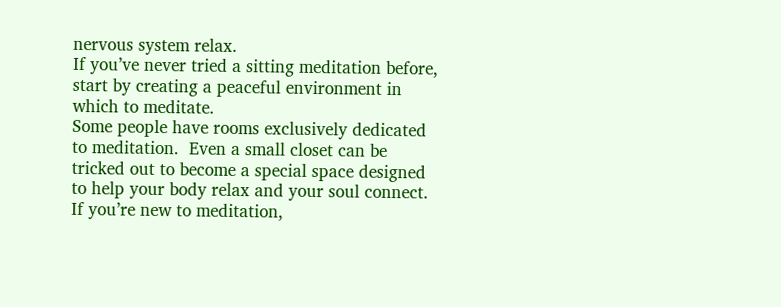nervous system relax.
If you’ve never tried a sitting meditation before, start by creating a peaceful environment in which to meditate.
Some people have rooms exclusively dedicated to meditation.  Even a small closet can be tricked out to become a special space designed to help your body relax and your soul connect.
If you’re new to meditation,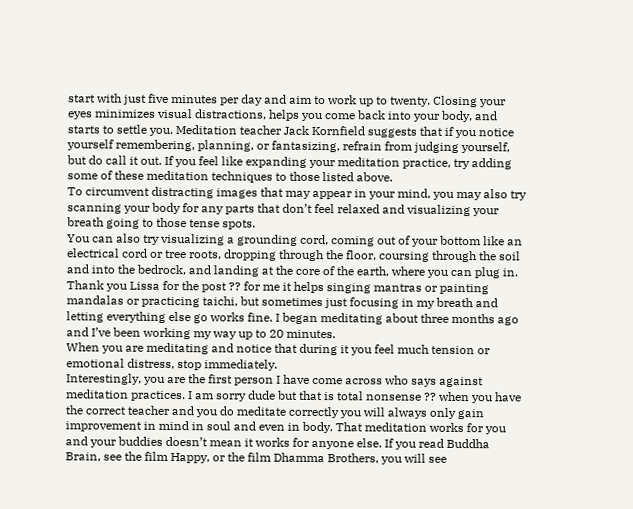start with just five minutes per day and aim to work up to twenty. Closing your eyes minimizes visual distractions, helps you come back into your body, and starts to settle you. Meditation teacher Jack Kornfield suggests that if you notice yourself remembering, planning, or fantasizing, refrain from judging yourself, but do call it out. If you feel like expanding your meditation practice, try adding some of these meditation techniques to those listed above.
To circumvent distracting images that may appear in your mind, you may also try scanning your body for any parts that don’t feel relaxed and visualizing your breath going to those tense spots.
You can also try visualizing a grounding cord, coming out of your bottom like an electrical cord or tree roots, dropping through the floor, coursing through the soil and into the bedrock, and landing at the core of the earth, where you can plug in. Thank you Lissa for the post ?? for me it helps singing mantras or painting mandalas or practicing taichi, but sometimes just focusing in my breath and letting everything else go works fine. I began meditating about three months ago and I’ve been working my way up to 20 minutes.
When you are meditating and notice that during it you feel much tension or emotional distress, stop immediately.
Interestingly, you are the first person I have come across who says against meditation practices. I am sorry dude but that is total nonsense ?? when you have the correct teacher and you do meditate correctly you will always only gain improvement in mind in soul and even in body. That meditation works for you and your buddies doesn’t mean it works for anyone else. If you read Buddha Brain, see the film Happy, or the film Dhamma Brothers, you will see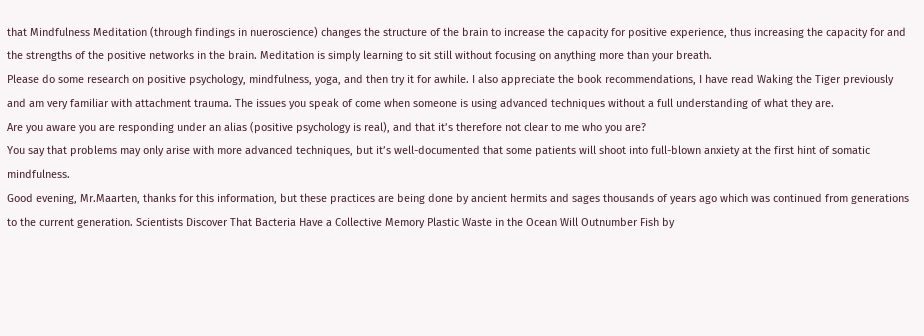that Mindfulness Meditation (through findings in nueroscience) changes the structure of the brain to increase the capacity for positive experience, thus increasing the capacity for and the strengths of the positive networks in the brain. Meditation is simply learning to sit still without focusing on anything more than your breath.
Please do some research on positive psychology, mindfulness, yoga, and then try it for awhile. I also appreciate the book recommendations, I have read Waking the Tiger previously and am very familiar with attachment trauma. The issues you speak of come when someone is using advanced techniques without a full understanding of what they are.
Are you aware you are responding under an alias (positive psychology is real), and that it’s therefore not clear to me who you are?
You say that problems may only arise with more advanced techniques, but it’s well-documented that some patients will shoot into full-blown anxiety at the first hint of somatic mindfulness.
Good evening, Mr.Maarten, thanks for this information, but these practices are being done by ancient hermits and sages thousands of years ago which was continued from generations to the current generation. Scientists Discover That Bacteria Have a Collective Memory Plastic Waste in the Ocean Will Outnumber Fish by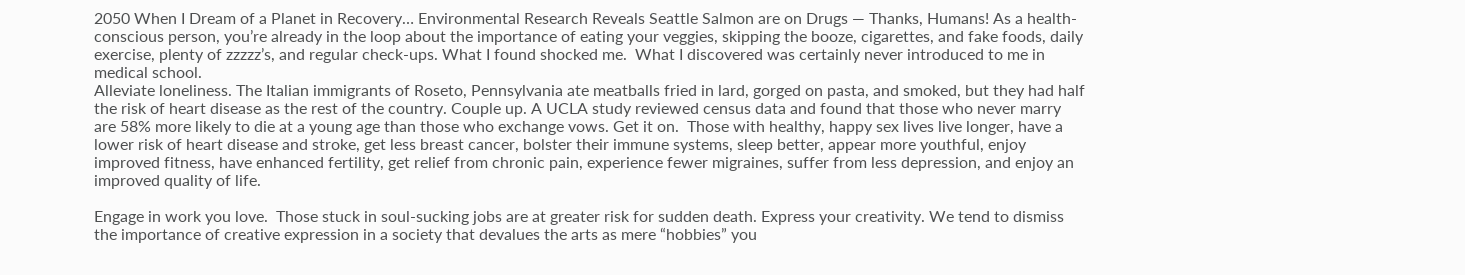2050 When I Dream of a Planet in Recovery… Environmental Research Reveals Seattle Salmon are on Drugs — Thanks, Humans! As a health-conscious person, you’re already in the loop about the importance of eating your veggies, skipping the booze, cigarettes, and fake foods, daily exercise, plenty of zzzzz’s, and regular check-ups. What I found shocked me.  What I discovered was certainly never introduced to me in medical school.
Alleviate loneliness. The Italian immigrants of Roseto, Pennsylvania ate meatballs fried in lard, gorged on pasta, and smoked, but they had half the risk of heart disease as the rest of the country. Couple up. A UCLA study reviewed census data and found that those who never marry are 58% more likely to die at a young age than those who exchange vows. Get it on.  Those with healthy, happy sex lives live longer, have a lower risk of heart disease and stroke, get less breast cancer, bolster their immune systems, sleep better, appear more youthful, enjoy improved fitness, have enhanced fertility, get relief from chronic pain, experience fewer migraines, suffer from less depression, and enjoy an improved quality of life.

Engage in work you love.  Those stuck in soul-sucking jobs are at greater risk for sudden death. Express your creativity. We tend to dismiss the importance of creative expression in a society that devalues the arts as mere “hobbies” you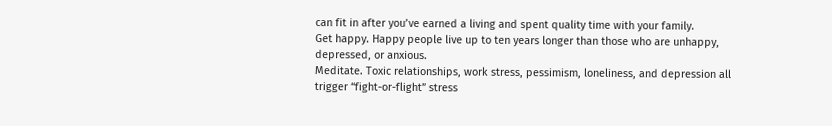can fit in after you’ve earned a living and spent quality time with your family.
Get happy. Happy people live up to ten years longer than those who are unhappy, depressed, or anxious.
Meditate. Toxic relationships, work stress, pessimism, loneliness, and depression all trigger “fight-or-flight” stress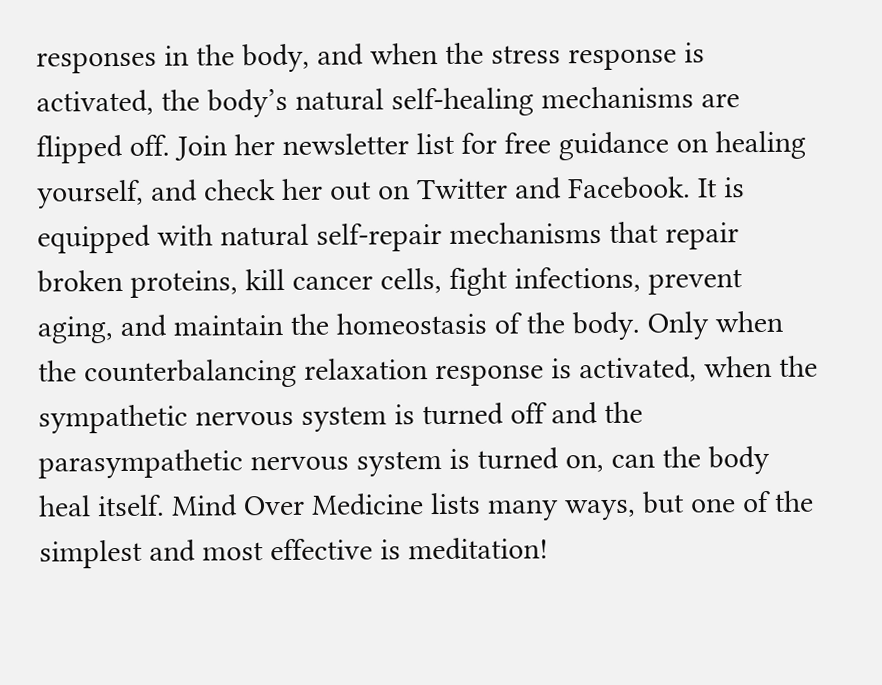responses in the body, and when the stress response is activated, the body’s natural self-healing mechanisms are flipped off. Join her newsletter list for free guidance on healing yourself, and check her out on Twitter and Facebook. It is equipped with natural self-repair mechanisms that repair broken proteins, kill cancer cells, fight infections, prevent aging, and maintain the homeostasis of the body. Only when the counterbalancing relaxation response is activated, when the sympathetic nervous system is turned off and the parasympathetic nervous system is turned on, can the body heal itself. Mind Over Medicine lists many ways, but one of the simplest and most effective is meditation!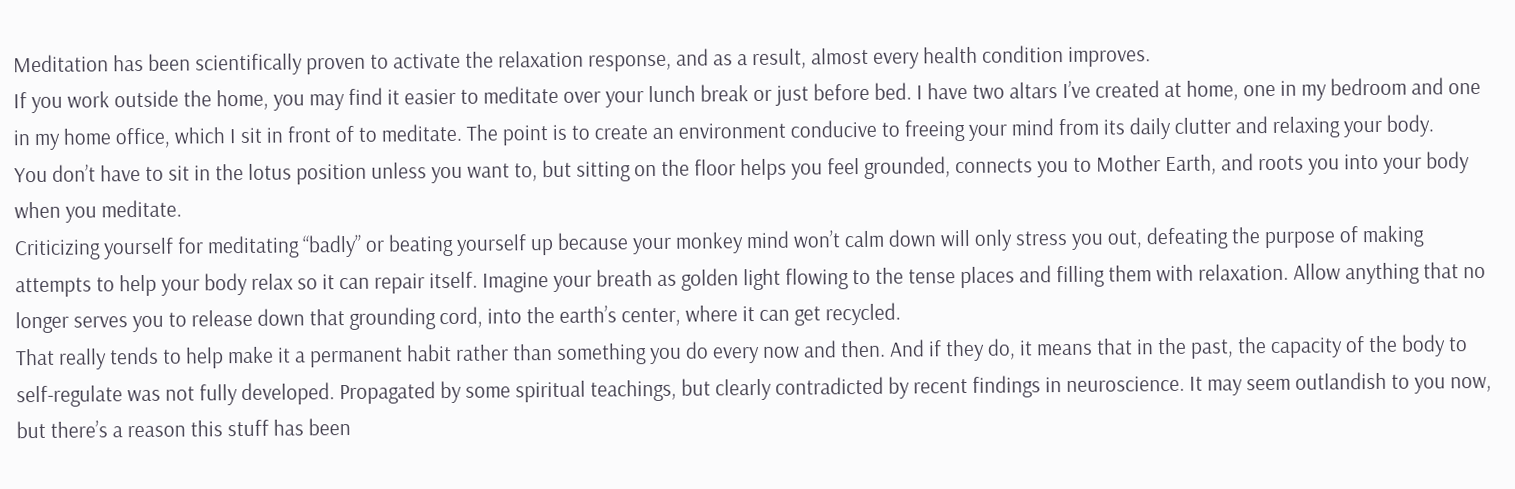Meditation has been scientifically proven to activate the relaxation response, and as a result, almost every health condition improves.
If you work outside the home, you may find it easier to meditate over your lunch break or just before bed. I have two altars I’ve created at home, one in my bedroom and one in my home office, which I sit in front of to meditate. The point is to create an environment conducive to freeing your mind from its daily clutter and relaxing your body.
You don’t have to sit in the lotus position unless you want to, but sitting on the floor helps you feel grounded, connects you to Mother Earth, and roots you into your body when you meditate.
Criticizing yourself for meditating “badly” or beating yourself up because your monkey mind won’t calm down will only stress you out, defeating the purpose of making attempts to help your body relax so it can repair itself. Imagine your breath as golden light flowing to the tense places and filling them with relaxation. Allow anything that no longer serves you to release down that grounding cord, into the earth’s center, where it can get recycled.
That really tends to help make it a permanent habit rather than something you do every now and then. And if they do, it means that in the past, the capacity of the body to self-regulate was not fully developed. Propagated by some spiritual teachings, but clearly contradicted by recent findings in neuroscience. It may seem outlandish to you now, but there’s a reason this stuff has been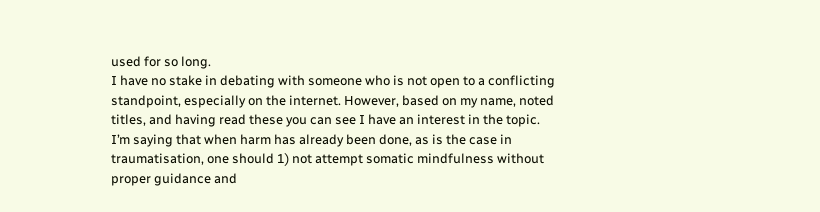used for so long.
I have no stake in debating with someone who is not open to a conflicting standpoint, especially on the internet. However, based on my name, noted titles, and having read these you can see I have an interest in the topic.
I’m saying that when harm has already been done, as is the case in traumatisation, one should 1) not attempt somatic mindfulness without proper guidance and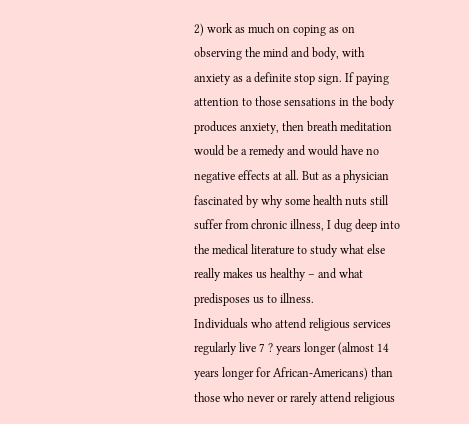2) work as much on coping as on observing the mind and body, with anxiety as a definite stop sign. If paying attention to those sensations in the body produces anxiety, then breath meditation would be a remedy and would have no negative effects at all. But as a physician fascinated by why some health nuts still suffer from chronic illness, I dug deep into the medical literature to study what else really makes us healthy – and what predisposes us to illness.
Individuals who attend religious services regularly live 7 ? years longer (almost 14 years longer for African-Americans) than those who never or rarely attend religious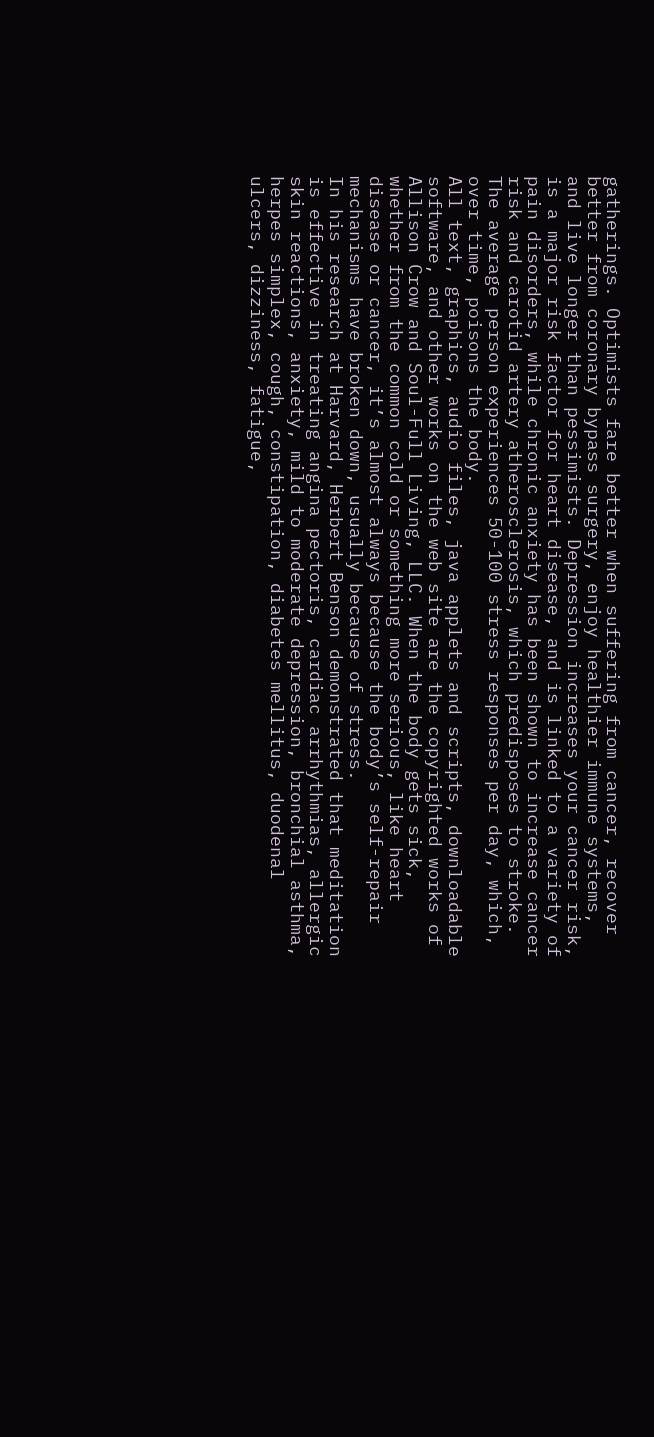gatherings. Optimists fare better when suffering from cancer, recover better from coronary bypass surgery, enjoy healthier immune systems, and live longer than pessimists. Depression increases your cancer risk, is a major risk factor for heart disease, and is linked to a variety of pain disorders, while chronic anxiety has been shown to increase cancer risk and carotid artery atherosclerosis, which predisposes to stroke. The average person experiences 50-100 stress responses per day, which, over time, poisons the body.
All text, graphics, audio files, java applets and scripts, downloadable software, and other works on the web site are the copyrighted works of Allison Crow and Soul-Full Living, LLC. When the body gets sick, whether from the common cold or something more serious, like heart disease or cancer, it’s almost always because the body’s self-repair mechanisms have broken down, usually because of stress.
In his research at Harvard, Herbert Benson demonstrated that meditation is effective in treating angina pectoris, cardiac arrhythmias, allergic skin reactions, anxiety, mild to moderate depression, bronchial asthma, herpes simplex, cough, constipation, diabetes mellitus, duodenal ulcers, dizziness, fatigue,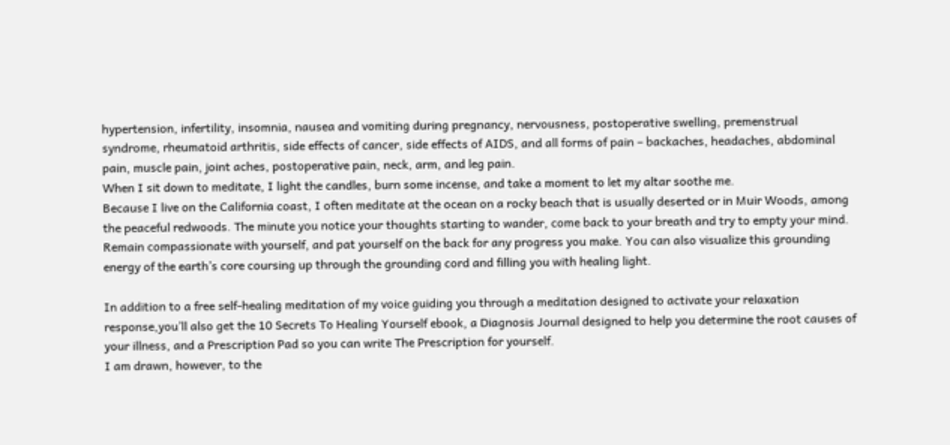hypertension, infertility, insomnia, nausea and vomiting during pregnancy, nervousness, postoperative swelling, premenstrual syndrome, rheumatoid arthritis, side effects of cancer, side effects of AIDS, and all forms of pain – backaches, headaches, abdominal pain, muscle pain, joint aches, postoperative pain, neck, arm, and leg pain.
When I sit down to meditate, I light the candles, burn some incense, and take a moment to let my altar soothe me.
Because I live on the California coast, I often meditate at the ocean on a rocky beach that is usually deserted or in Muir Woods, among the peaceful redwoods. The minute you notice your thoughts starting to wander, come back to your breath and try to empty your mind.
Remain compassionate with yourself, and pat yourself on the back for any progress you make. You can also visualize this grounding energy of the earth’s core coursing up through the grounding cord and filling you with healing light.

In addition to a free self-healing meditation of my voice guiding you through a meditation designed to activate your relaxation response,you’ll also get the 10 Secrets To Healing Yourself ebook, a Diagnosis Journal designed to help you determine the root causes of your illness, and a Prescription Pad so you can write The Prescription for yourself.
I am drawn, however, to the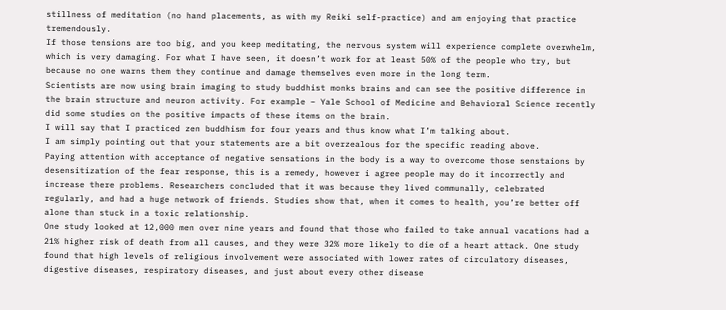stillness of meditation (no hand placements, as with my Reiki self-practice) and am enjoying that practice tremendously.
If those tensions are too big, and you keep meditating, the nervous system will experience complete overwhelm, which is very damaging. For what I have seen, it doesn’t work for at least 50% of the people who try, but because no one warns them they continue and damage themselves even more in the long term.
Scientists are now using brain imaging to study buddhist monks brains and can see the positive difference in the brain structure and neuron activity. For example – Yale School of Medicine and Behavioral Science recently did some studies on the positive impacts of these items on the brain.
I will say that I practiced zen buddhism for four years and thus know what I’m talking about.
I am simply pointing out that your statements are a bit overzealous for the specific reading above.
Paying attention with acceptance of negative sensations in the body is a way to overcome those senstaions by desensitization of the fear response, this is a remedy, however i agree people may do it incorrectly and increase there problems. Researchers concluded that it was because they lived communally, celebrated regularly, and had a huge network of friends. Studies show that, when it comes to health, you’re better off alone than stuck in a toxic relationship.
One study looked at 12,000 men over nine years and found that those who failed to take annual vacations had a 21% higher risk of death from all causes, and they were 32% more likely to die of a heart attack. One study found that high levels of religious involvement were associated with lower rates of circulatory diseases, digestive diseases, respiratory diseases, and just about every other disease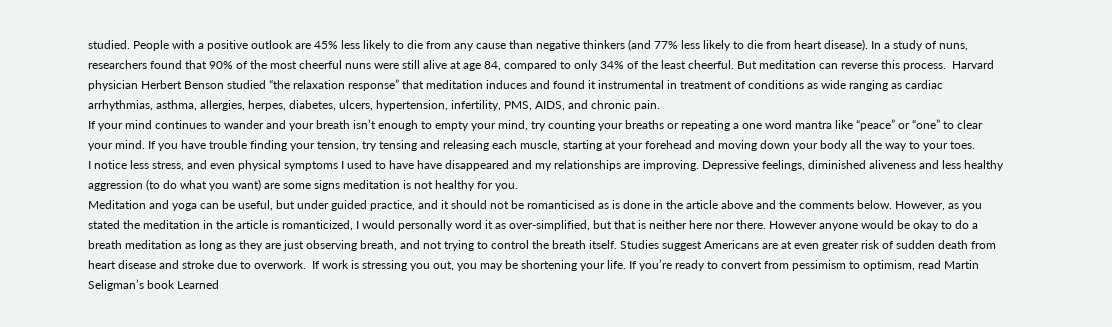studied. People with a positive outlook are 45% less likely to die from any cause than negative thinkers (and 77% less likely to die from heart disease). In a study of nuns, researchers found that 90% of the most cheerful nuns were still alive at age 84, compared to only 34% of the least cheerful. But meditation can reverse this process.  Harvard physician Herbert Benson studied “the relaxation response” that meditation induces and found it instrumental in treatment of conditions as wide ranging as cardiac arrhythmias, asthma, allergies, herpes, diabetes, ulcers, hypertension, infertility, PMS, AIDS, and chronic pain.
If your mind continues to wander and your breath isn’t enough to empty your mind, try counting your breaths or repeating a one word mantra like “peace” or “one” to clear your mind. If you have trouble finding your tension, try tensing and releasing each muscle, starting at your forehead and moving down your body all the way to your toes.
I notice less stress, and even physical symptoms I used to have have disappeared and my relationships are improving. Depressive feelings, diminished aliveness and less healthy aggression (to do what you want) are some signs meditation is not healthy for you.
Meditation and yoga can be useful, but under guided practice, and it should not be romanticised as is done in the article above and the comments below. However, as you stated the meditation in the article is romanticized, I would personally word it as over-simplified, but that is neither here nor there. However anyone would be okay to do a breath meditation as long as they are just observing breath, and not trying to control the breath itself. Studies suggest Americans are at even greater risk of sudden death from heart disease and stroke due to overwork.  If work is stressing you out, you may be shortening your life. If you’re ready to convert from pessimism to optimism, read Martin Seligman’s book Learned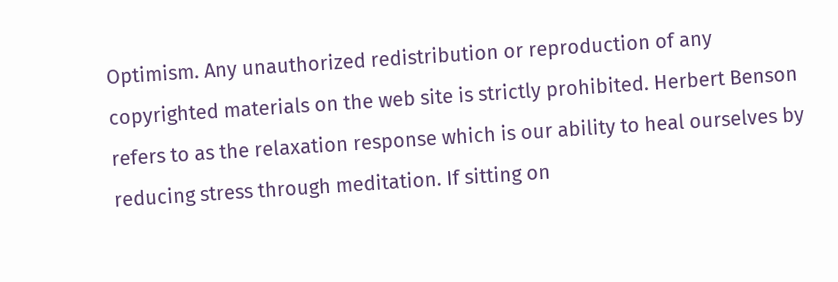Optimism. Any unauthorized redistribution or reproduction of any copyrighted materials on the web site is strictly prohibited. Herbert Benson refers to as the relaxation response which is our ability to heal ourselves by reducing stress through meditation. If sitting on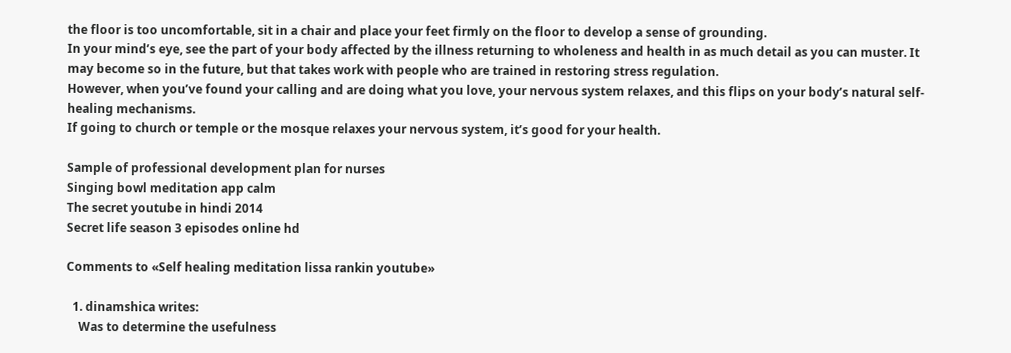the floor is too uncomfortable, sit in a chair and place your feet firmly on the floor to develop a sense of grounding.
In your mind’s eye, see the part of your body affected by the illness returning to wholeness and health in as much detail as you can muster. It may become so in the future, but that takes work with people who are trained in restoring stress regulation.
However, when you’ve found your calling and are doing what you love, your nervous system relaxes, and this flips on your body’s natural self-healing mechanisms.
If going to church or temple or the mosque relaxes your nervous system, it’s good for your health.

Sample of professional development plan for nurses
Singing bowl meditation app calm
The secret youtube in hindi 2014
Secret life season 3 episodes online hd

Comments to «Self healing meditation lissa rankin youtube»

  1. dinamshica writes:
    Was to determine the usefulness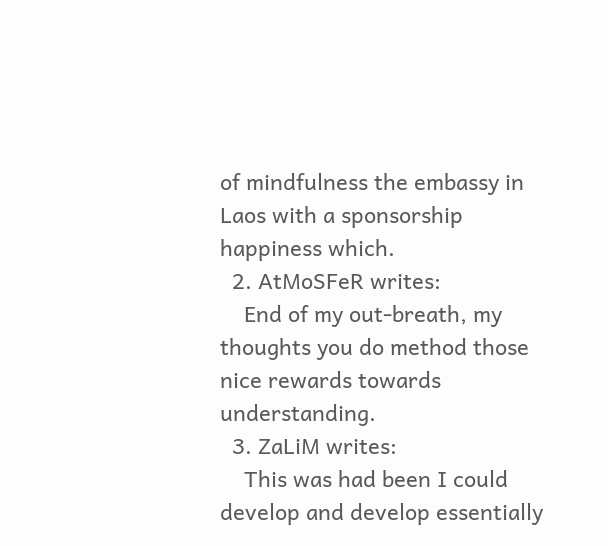of mindfulness the embassy in Laos with a sponsorship happiness which.
  2. AtMoSFeR writes:
    End of my out-breath, my thoughts you do method those nice rewards towards understanding.
  3. ZaLiM writes:
    This was had been I could develop and develop essentially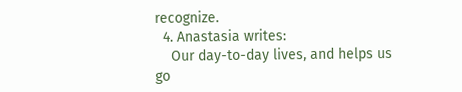recognize.
  4. Anastasia writes:
    Our day-to-day lives, and helps us go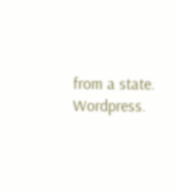from a state.
Wordpress.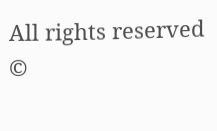All rights reserved ©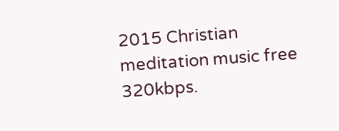2015 Christian meditation music free 320kbps.